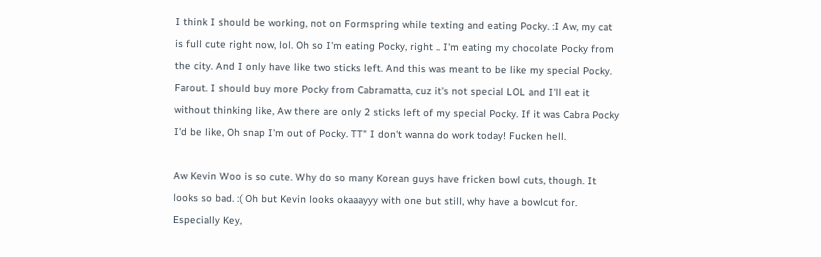I think I should be working, not on Formspring while texting and eating Pocky. :I Aw, my cat is full cute right now, lol. Oh so I'm eating Pocky, right .. I'm eating my chocolate Pocky from the city. And I only have like two sticks left. And this was meant to be like my special Pocky. Farout. I should buy more Pocky from Cabramatta, cuz it's not special LOL and I'll eat it without thinking like, Aw there are only 2 sticks left of my special Pocky. If it was Cabra Pocky I'd be like, Oh snap I'm out of Pocky. TT" I don't wanna do work today! Fucken hell.

Aw Kevin Woo is so cute. Why do so many Korean guys have fricken bowl cuts, though. It looks so bad. :( Oh but Kevin looks okaaayyy with one but still, why have a bowlcut for. Especially Key,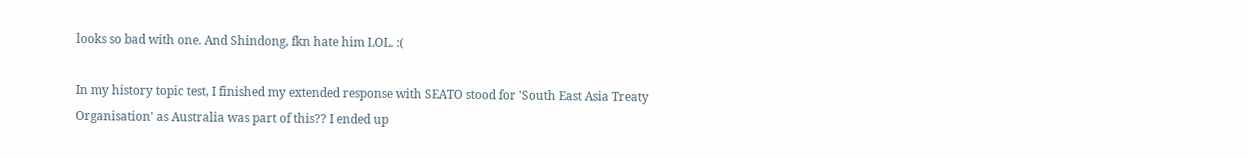looks so bad with one. And Shindong, fkn hate him LOL. :(

In my history topic test, I finished my extended response with SEATO stood for 'South East Asia Treaty Organisation' as Australia was part of this?? I ended up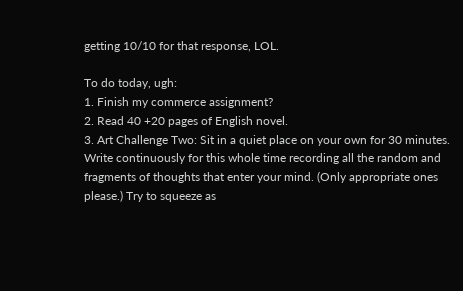getting 10/10 for that response, LOL.

To do today, ugh:
1. Finish my commerce assignment?
2. Read 40 +20 pages of English novel.
3. Art Challenge Two: Sit in a quiet place on your own for 30 minutes. Write continuously for this whole time recording all the random and fragments of thoughts that enter your mind. (Only appropriate ones please.) Try to squeeze as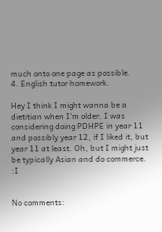much onto one page as possible.
4. English tutor homework.

Hey I think I might wanna be a dietitian when I'm older. I was considering doing PDHPE in year 11 and possibly year 12, if I liked it, but year 11 at least. Oh, but I might just be typically Asian and do commerce. :I


No comments: